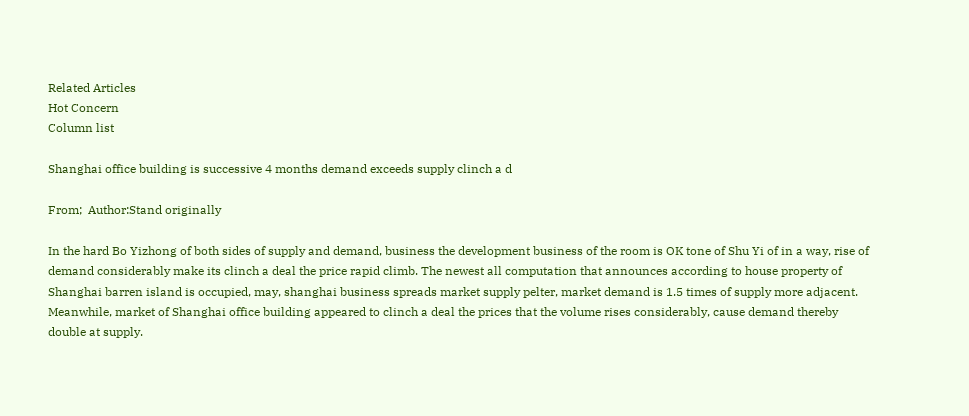Related Articles
Hot Concern
Column list

Shanghai office building is successive 4 months demand exceeds supply clinch a d

From;  Author:Stand originally

In the hard Bo Yizhong of both sides of supply and demand, business the development business of the room is OK tone of Shu Yi of in a way, rise of demand considerably make its clinch a deal the price rapid climb. The newest all computation that announces according to house property of Shanghai barren island is occupied, may, shanghai business spreads market supply pelter, market demand is 1.5 times of supply more adjacent. Meanwhile, market of Shanghai office building appeared to clinch a deal the prices that the volume rises considerably, cause demand thereby double at supply.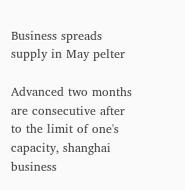Business spreads supply in May pelter

Advanced two months are consecutive after to the limit of one's capacity, shanghai business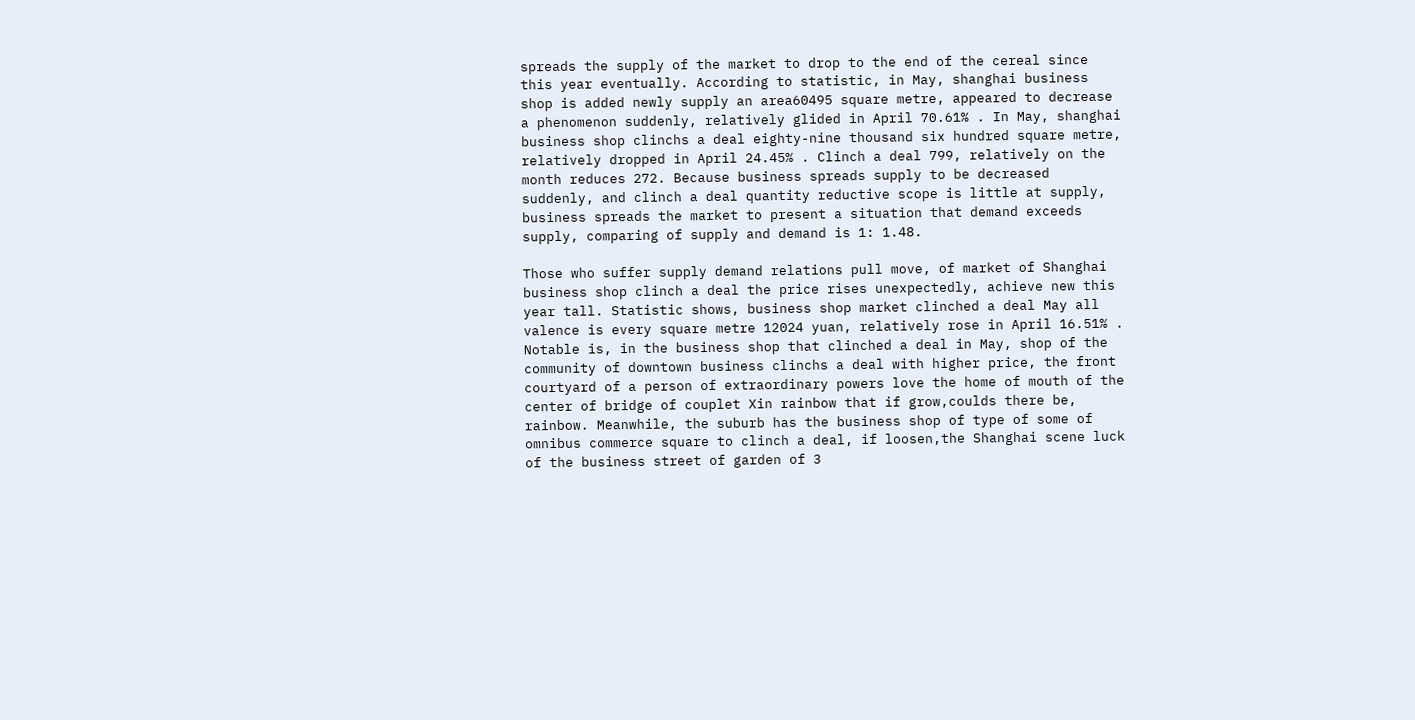spreads the supply of the market to drop to the end of the cereal since this year eventually. According to statistic, in May, shanghai business shop is added newly supply an area60495 square metre, appeared to decrease a phenomenon suddenly, relatively glided in April 70.61% . In May, shanghai business shop clinchs a deal eighty-nine thousand six hundred square metre, relatively dropped in April 24.45% . Clinch a deal 799, relatively on the month reduces 272. Because business spreads supply to be decreased suddenly, and clinch a deal quantity reductive scope is little at supply, business spreads the market to present a situation that demand exceeds supply, comparing of supply and demand is 1: 1.48.

Those who suffer supply demand relations pull move, of market of Shanghai business shop clinch a deal the price rises unexpectedly, achieve new this year tall. Statistic shows, business shop market clinched a deal May all valence is every square metre 12024 yuan, relatively rose in April 16.51% . Notable is, in the business shop that clinched a deal in May, shop of the community of downtown business clinchs a deal with higher price, the front courtyard of a person of extraordinary powers love the home of mouth of the center of bridge of couplet Xin rainbow that if grow,coulds there be, rainbow. Meanwhile, the suburb has the business shop of type of some of omnibus commerce square to clinch a deal, if loosen,the Shanghai scene luck of the business street of garden of 3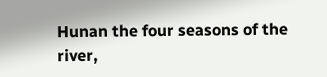Hunan the four seasons of the river,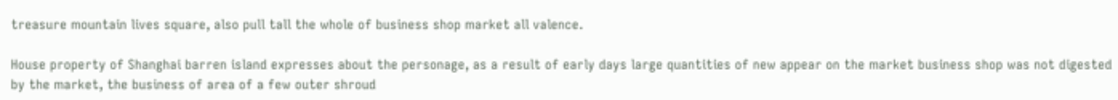treasure mountain lives square, also pull tall the whole of business shop market all valence.

House property of Shanghai barren island expresses about the personage, as a result of early days large quantities of new appear on the market business shop was not digested by the market, the business of area of a few outer shroud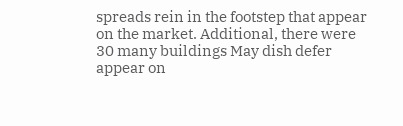spreads rein in the footstep that appear on the market. Additional, there were 30 many buildings May dish defer appear on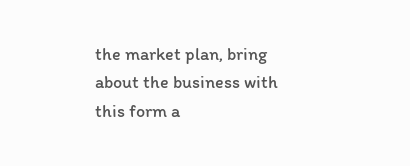the market plan, bring about the business with this form a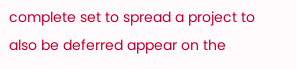complete set to spread a project to also be deferred appear on the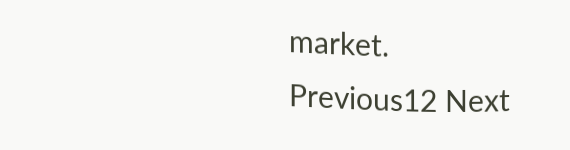market.
Previous12 Next